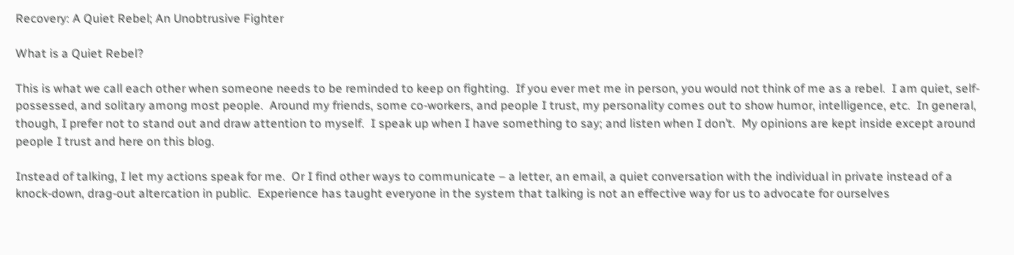Recovery: A Quiet Rebel; An Unobtrusive Fighter

What is a Quiet Rebel?

This is what we call each other when someone needs to be reminded to keep on fighting.  If you ever met me in person, you would not think of me as a rebel.  I am quiet, self-possessed, and solitary among most people.  Around my friends, some co-workers, and people I trust, my personality comes out to show humor, intelligence, etc.  In general, though, I prefer not to stand out and draw attention to myself.  I speak up when I have something to say; and listen when I don’t.  My opinions are kept inside except around people I trust and here on this blog.

Instead of talking, I let my actions speak for me.  Or I find other ways to communicate – a letter, an email, a quiet conversation with the individual in private instead of a knock-down, drag-out altercation in public.  Experience has taught everyone in the system that talking is not an effective way for us to advocate for ourselves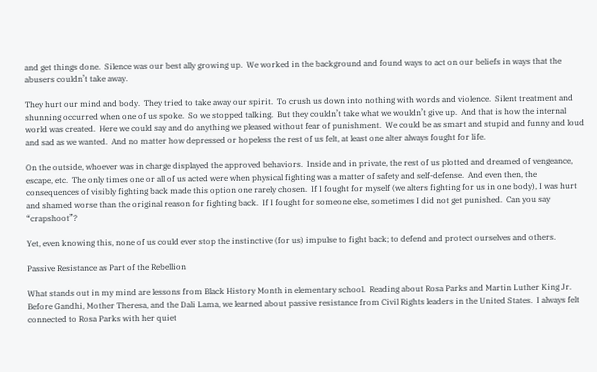and get things done.  Silence was our best ally growing up.  We worked in the background and found ways to act on our beliefs in ways that the abusers couldn’t take away.

They hurt our mind and body.  They tried to take away our spirit.  To crush us down into nothing with words and violence.  Silent treatment and shunning occurred when one of us spoke.  So we stopped talking.  But they couldn’t take what we wouldn’t give up.  And that is how the internal world was created.  Here we could say and do anything we pleased without fear of punishment.  We could be as smart and stupid and funny and loud and sad as we wanted.  And no matter how depressed or hopeless the rest of us felt, at least one alter always fought for life.

On the outside, whoever was in charge displayed the approved behaviors.  Inside and in private, the rest of us plotted and dreamed of vengeance, escape, etc.  The only times one or all of us acted were when physical fighting was a matter of safety and self-defense.  And even then, the consequences of visibly fighting back made this option one rarely chosen.  If I fought for myself (we alters fighting for us in one body), I was hurt and shamed worse than the original reason for fighting back.  If I fought for someone else, sometimes I did not get punished.  Can you say “crapshoot”?

Yet, even knowing this, none of us could ever stop the instinctive (for us) impulse to fight back; to defend and protect ourselves and others.

Passive Resistance as Part of the Rebellion

What stands out in my mind are lessons from Black History Month in elementary school.  Reading about Rosa Parks and Martin Luther King Jr.  Before Gandhi, Mother Theresa, and the Dali Lama, we learned about passive resistance from Civil Rights leaders in the United States.  I always felt connected to Rosa Parks with her quiet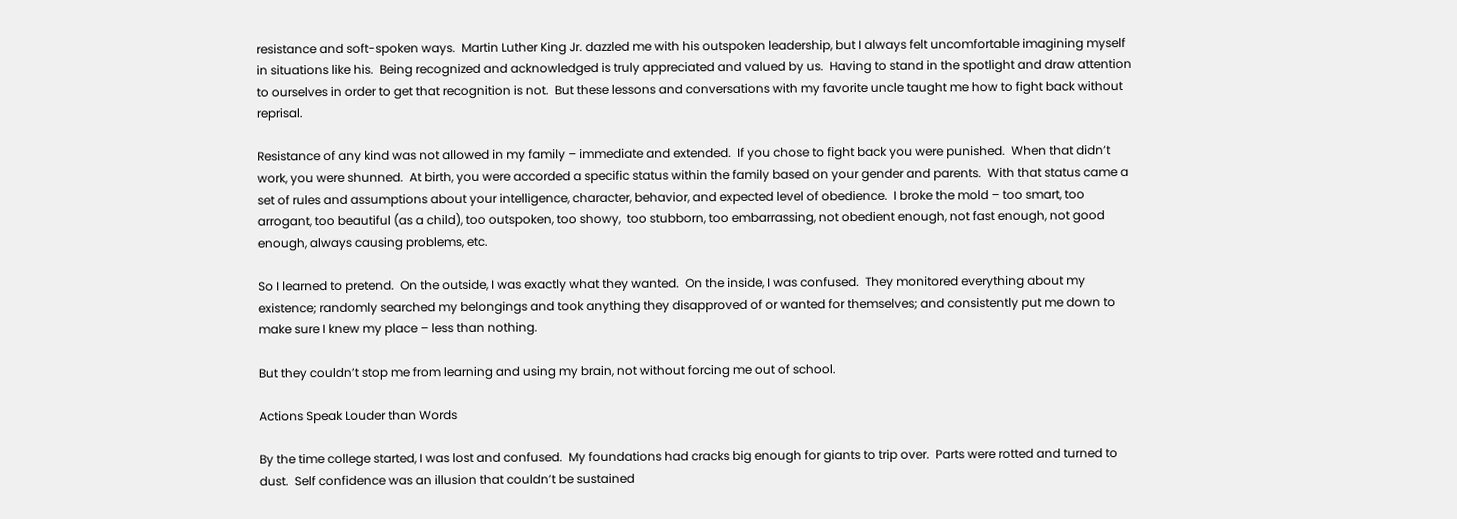resistance and soft-spoken ways.  Martin Luther King Jr. dazzled me with his outspoken leadership, but I always felt uncomfortable imagining myself in situations like his.  Being recognized and acknowledged is truly appreciated and valued by us.  Having to stand in the spotlight and draw attention to ourselves in order to get that recognition is not.  But these lessons and conversations with my favorite uncle taught me how to fight back without reprisal.

Resistance of any kind was not allowed in my family – immediate and extended.  If you chose to fight back you were punished.  When that didn’t work, you were shunned.  At birth, you were accorded a specific status within the family based on your gender and parents.  With that status came a set of rules and assumptions about your intelligence, character, behavior, and expected level of obedience.  I broke the mold – too smart, too arrogant, too beautiful (as a child), too outspoken, too showy,  too stubborn, too embarrassing, not obedient enough, not fast enough, not good enough, always causing problems, etc.

So I learned to pretend.  On the outside, I was exactly what they wanted.  On the inside, I was confused.  They monitored everything about my existence; randomly searched my belongings and took anything they disapproved of or wanted for themselves; and consistently put me down to make sure I knew my place – less than nothing.

But they couldn’t stop me from learning and using my brain, not without forcing me out of school.

Actions Speak Louder than Words

By the time college started, I was lost and confused.  My foundations had cracks big enough for giants to trip over.  Parts were rotted and turned to dust.  Self confidence was an illusion that couldn’t be sustained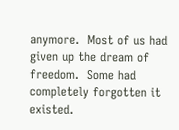anymore.  Most of us had given up the dream of freedom.  Some had completely forgotten it existed.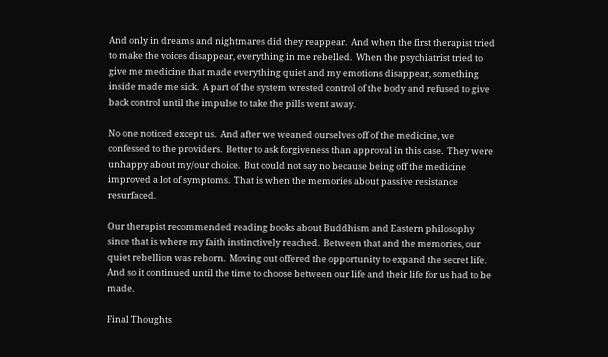And only in dreams and nightmares did they reappear.  And when the first therapist tried to make the voices disappear, everything in me rebelled.  When the psychiatrist tried to give me medicine that made everything quiet and my emotions disappear, something inside made me sick.  A part of the system wrested control of the body and refused to give back control until the impulse to take the pills went away.

No one noticed except us.  And after we weaned ourselves off of the medicine, we confessed to the providers.  Better to ask forgiveness than approval in this case.  They were unhappy about my/our choice.  But could not say no because being off the medicine improved a lot of symptoms.  That is when the memories about passive resistance resurfaced.

Our therapist recommended reading books about Buddhism and Eastern philosophy since that is where my faith instinctively reached.  Between that and the memories, our quiet rebellion was reborn.  Moving out offered the opportunity to expand the secret life.  And so it continued until the time to choose between our life and their life for us had to be made.

Final Thoughts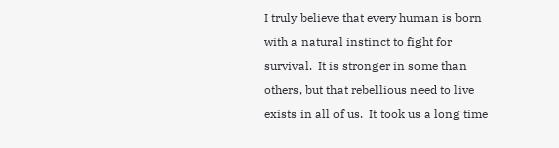I truly believe that every human is born with a natural instinct to fight for survival.  It is stronger in some than others, but that rebellious need to live exists in all of us.  It took us a long time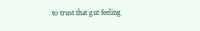to trust that gut feeling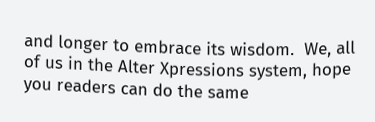and longer to embrace its wisdom.  We, all of us in the Alter Xpressions system, hope you readers can do the same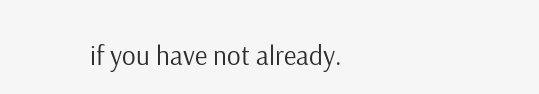if you have not already.